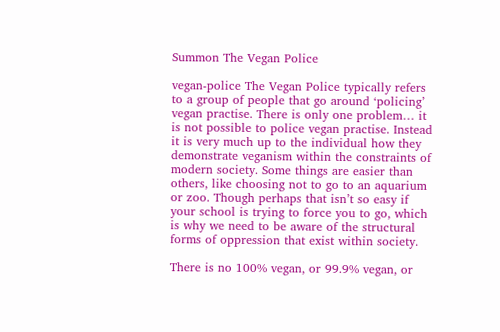Summon The Vegan Police

vegan-police The Vegan Police typically refers to a group of people that go around ‘policing’ vegan practise. There is only one problem… it is not possible to police vegan practise. Instead it is very much up to the individual how they demonstrate veganism within the constraints of modern society. Some things are easier than others, like choosing not to go to an aquarium or zoo. Though perhaps that isn’t so easy if your school is trying to force you to go, which is why we need to be aware of the structural forms of oppression that exist within society.

There is no 100% vegan, or 99.9% vegan, or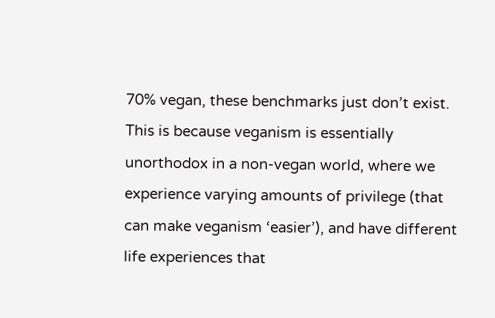70% vegan, these benchmarks just don’t exist. This is because veganism is essentially unorthodox in a non-vegan world, where we experience varying amounts of privilege (that can make veganism ‘easier’), and have different life experiences that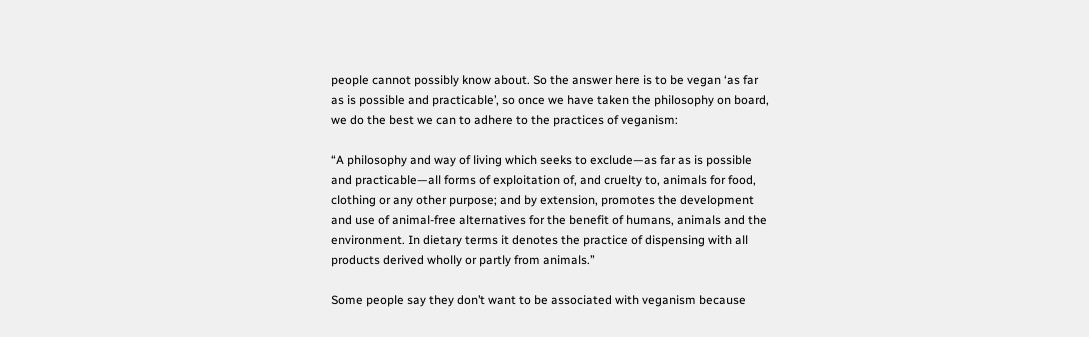people cannot possibly know about. So the answer here is to be vegan ‘as far as is possible and practicable’, so once we have taken the philosophy on board, we do the best we can to adhere to the practices of veganism:

“A philosophy and way of living which seeks to exclude—as far as is possible and practicable—all forms of exploitation of, and cruelty to, animals for food, clothing or any other purpose; and by extension, promotes the development and use of animal-free alternatives for the benefit of humans, animals and the environment. In dietary terms it denotes the practice of dispensing with all products derived wholly or partly from animals.”

Some people say they don’t want to be associated with veganism because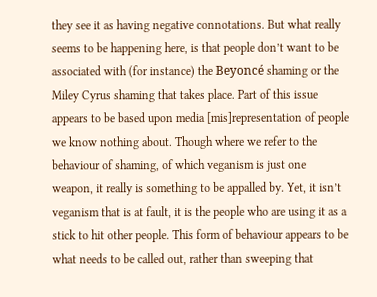they see it as having negative connotations. But what really seems to be happening here, is that people don’t want to be associated with (for instance) the Beyoncé shaming or the Miley Cyrus shaming that takes place. Part of this issue appears to be based upon media [mis]representation of people we know nothing about. Though where we refer to the behaviour of shaming, of which veganism is just one weapon, it really is something to be appalled by. Yet, it isn’t veganism that is at fault, it is the people who are using it as a stick to hit other people. This form of behaviour appears to be what needs to be called out, rather than sweeping that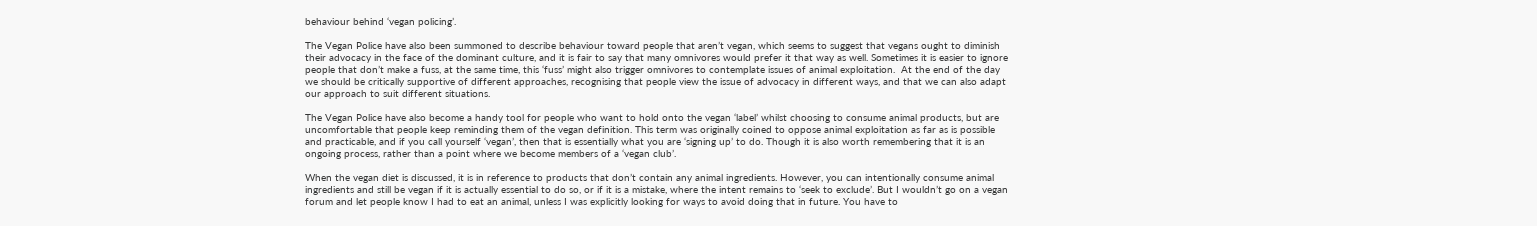behaviour behind ‘vegan policing’.

The Vegan Police have also been summoned to describe behaviour toward people that aren’t vegan, which seems to suggest that vegans ought to diminish their advocacy in the face of the dominant culture, and it is fair to say that many omnivores would prefer it that way as well. Sometimes it is easier to ignore people that don’t make a fuss, at the same time, this ‘fuss’ might also trigger omnivores to contemplate issues of animal exploitation.  At the end of the day we should be critically supportive of different approaches, recognising that people view the issue of advocacy in different ways, and that we can also adapt our approach to suit different situations.

The Vegan Police have also become a handy tool for people who want to hold onto the vegan ‘label’ whilst choosing to consume animal products, but are uncomfortable that people keep reminding them of the vegan definition. This term was originally coined to oppose animal exploitation as far as is possible and practicable, and if you call yourself ‘vegan’, then that is essentially what you are ‘signing up’ to do. Though it is also worth remembering that it is an ongoing process, rather than a point where we become members of a ‘vegan club’.

When the vegan diet is discussed, it is in reference to products that don’t contain any animal ingredients. However, you can intentionally consume animal ingredients and still be vegan if it is actually essential to do so, or if it is a mistake, where the intent remains to ‘seek to exclude’. But I wouldn’t go on a vegan forum and let people know I had to eat an animal, unless I was explicitly looking for ways to avoid doing that in future. You have to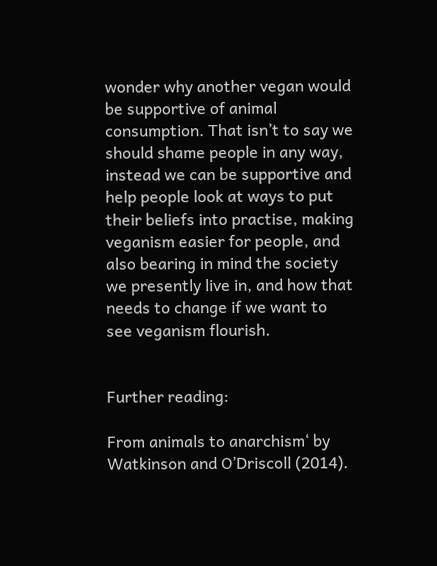wonder why another vegan would be supportive of animal consumption. That isn’t to say we should shame people in any way, instead we can be supportive and help people look at ways to put their beliefs into practise, making veganism easier for people, and also bearing in mind the society we presently live in, and how that needs to change if we want to see veganism flourish.


Further reading:

From animals to anarchism‘ by Watkinson and O’Driscoll (2014).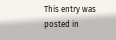This entry was posted in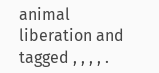animal liberation and tagged , , , , .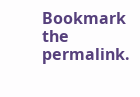Bookmark the permalink.